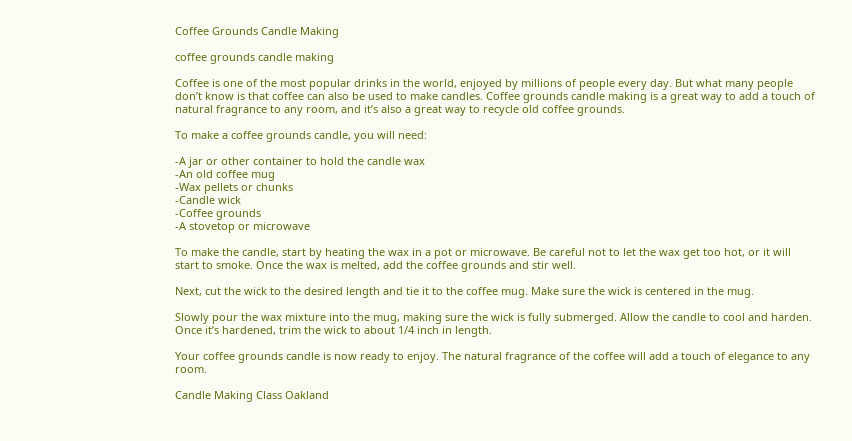Coffee Grounds Candle Making

coffee grounds candle making

Coffee is one of the most popular drinks in the world, enjoyed by millions of people every day. But what many people don’t know is that coffee can also be used to make candles. Coffee grounds candle making is a great way to add a touch of natural fragrance to any room, and it’s also a great way to recycle old coffee grounds.

To make a coffee grounds candle, you will need:

-A jar or other container to hold the candle wax
-An old coffee mug
-Wax pellets or chunks
-Candle wick
-Coffee grounds
-A stovetop or microwave

To make the candle, start by heating the wax in a pot or microwave. Be careful not to let the wax get too hot, or it will start to smoke. Once the wax is melted, add the coffee grounds and stir well.

Next, cut the wick to the desired length and tie it to the coffee mug. Make sure the wick is centered in the mug.

Slowly pour the wax mixture into the mug, making sure the wick is fully submerged. Allow the candle to cool and harden. Once it’s hardened, trim the wick to about 1/4 inch in length.

Your coffee grounds candle is now ready to enjoy. The natural fragrance of the coffee will add a touch of elegance to any room.

Candle Making Class Oakland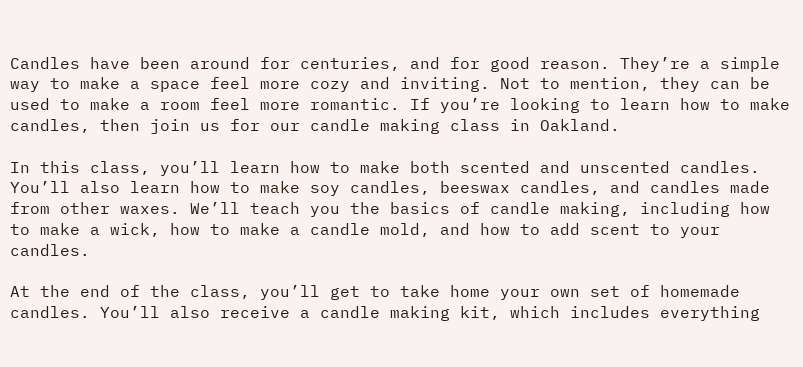Candles have been around for centuries, and for good reason. They’re a simple way to make a space feel more cozy and inviting. Not to mention, they can be used to make a room feel more romantic. If you’re looking to learn how to make candles, then join us for our candle making class in Oakland.

In this class, you’ll learn how to make both scented and unscented candles. You’ll also learn how to make soy candles, beeswax candles, and candles made from other waxes. We’ll teach you the basics of candle making, including how to make a wick, how to make a candle mold, and how to add scent to your candles.

At the end of the class, you’ll get to take home your own set of homemade candles. You’ll also receive a candle making kit, which includes everything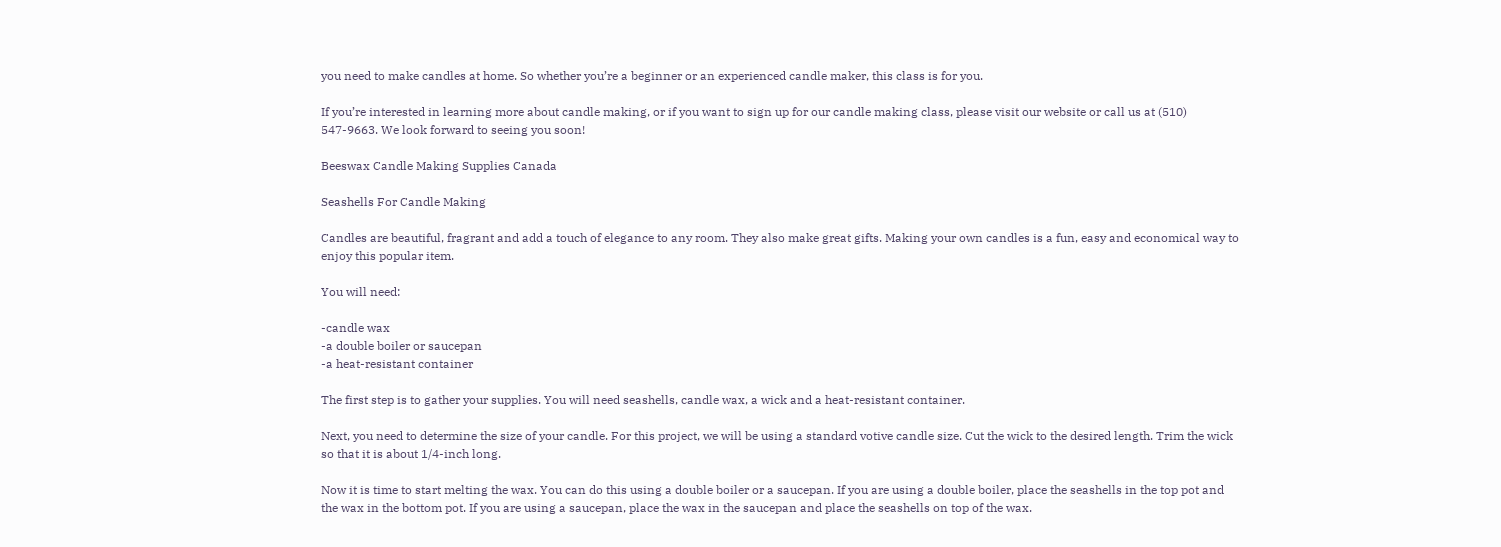you need to make candles at home. So whether you’re a beginner or an experienced candle maker, this class is for you.

If you’re interested in learning more about candle making, or if you want to sign up for our candle making class, please visit our website or call us at (510) 547-9663. We look forward to seeing you soon!

Beeswax Candle Making Supplies Canada

Seashells For Candle Making

Candles are beautiful, fragrant and add a touch of elegance to any room. They also make great gifts. Making your own candles is a fun, easy and economical way to enjoy this popular item.

You will need:

-candle wax
-a double boiler or saucepan
-a heat-resistant container

The first step is to gather your supplies. You will need seashells, candle wax, a wick and a heat-resistant container.

Next, you need to determine the size of your candle. For this project, we will be using a standard votive candle size. Cut the wick to the desired length. Trim the wick so that it is about 1/4-inch long.

Now it is time to start melting the wax. You can do this using a double boiler or a saucepan. If you are using a double boiler, place the seashells in the top pot and the wax in the bottom pot. If you are using a saucepan, place the wax in the saucepan and place the seashells on top of the wax.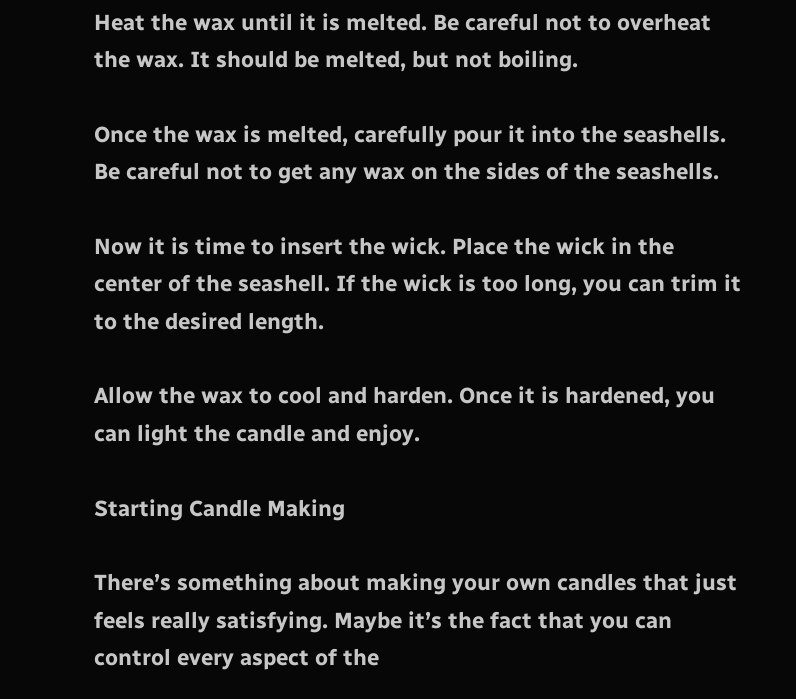Heat the wax until it is melted. Be careful not to overheat the wax. It should be melted, but not boiling.

Once the wax is melted, carefully pour it into the seashells. Be careful not to get any wax on the sides of the seashells.

Now it is time to insert the wick. Place the wick in the center of the seashell. If the wick is too long, you can trim it to the desired length.

Allow the wax to cool and harden. Once it is hardened, you can light the candle and enjoy.

Starting Candle Making

There’s something about making your own candles that just feels really satisfying. Maybe it’s the fact that you can control every aspect of the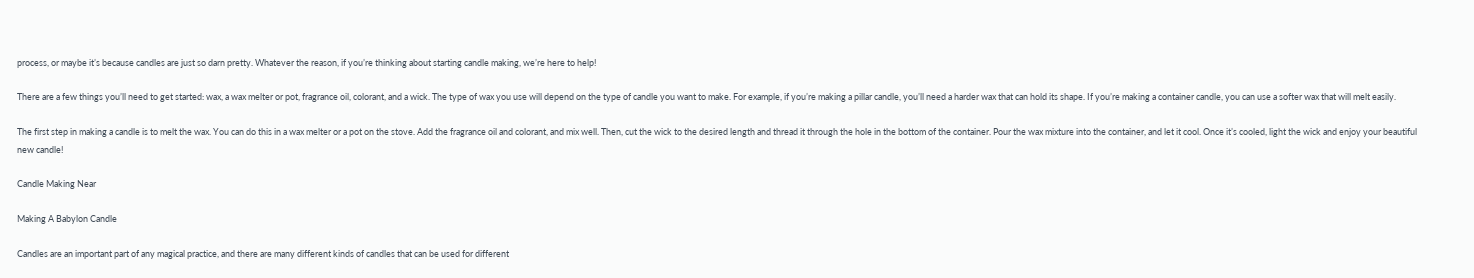process, or maybe it’s because candles are just so darn pretty. Whatever the reason, if you’re thinking about starting candle making, we’re here to help!

There are a few things you’ll need to get started: wax, a wax melter or pot, fragrance oil, colorant, and a wick. The type of wax you use will depend on the type of candle you want to make. For example, if you’re making a pillar candle, you’ll need a harder wax that can hold its shape. If you’re making a container candle, you can use a softer wax that will melt easily.

The first step in making a candle is to melt the wax. You can do this in a wax melter or a pot on the stove. Add the fragrance oil and colorant, and mix well. Then, cut the wick to the desired length and thread it through the hole in the bottom of the container. Pour the wax mixture into the container, and let it cool. Once it’s cooled, light the wick and enjoy your beautiful new candle!

Candle Making Near

Making A Babylon Candle

Candles are an important part of any magical practice, and there are many different kinds of candles that can be used for different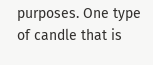purposes. One type of candle that is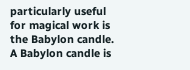particularly useful for magical work is the Babylon candle. A Babylon candle is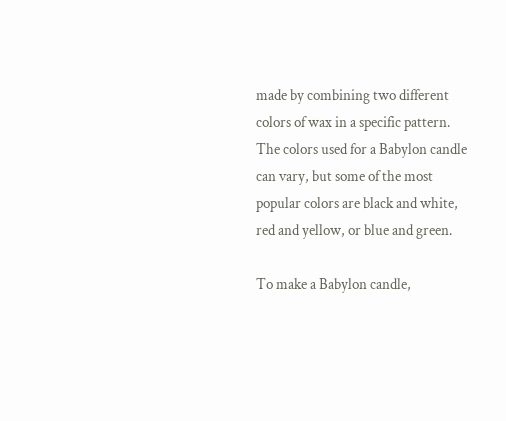made by combining two different colors of wax in a specific pattern. The colors used for a Babylon candle can vary, but some of the most popular colors are black and white, red and yellow, or blue and green.

To make a Babylon candle,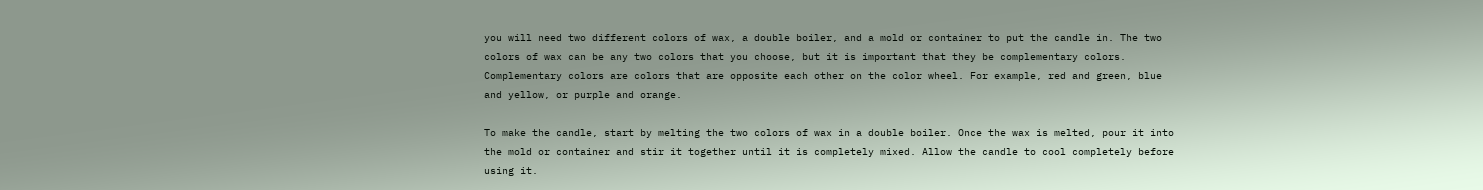you will need two different colors of wax, a double boiler, and a mold or container to put the candle in. The two colors of wax can be any two colors that you choose, but it is important that they be complementary colors. Complementary colors are colors that are opposite each other on the color wheel. For example, red and green, blue and yellow, or purple and orange.

To make the candle, start by melting the two colors of wax in a double boiler. Once the wax is melted, pour it into the mold or container and stir it together until it is completely mixed. Allow the candle to cool completely before using it.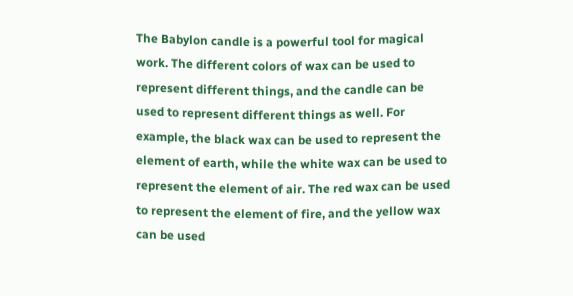The Babylon candle is a powerful tool for magical work. The different colors of wax can be used to represent different things, and the candle can be used to represent different things as well. For example, the black wax can be used to represent the element of earth, while the white wax can be used to represent the element of air. The red wax can be used to represent the element of fire, and the yellow wax can be used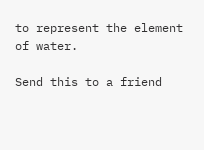to represent the element of water.

Send this to a friend